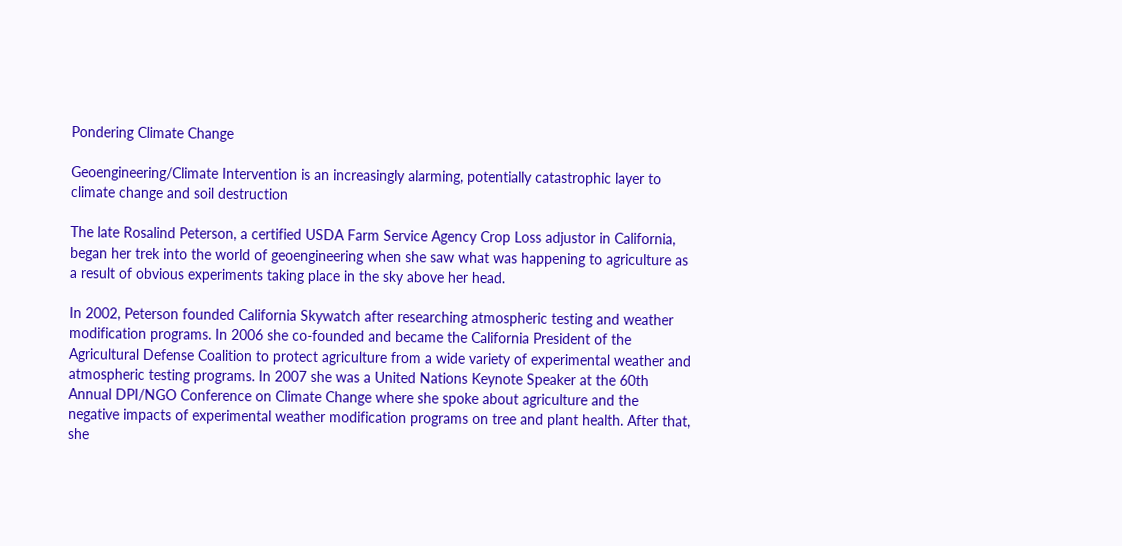Pondering Climate Change

Geoengineering/Climate Intervention is an increasingly alarming, potentially catastrophic layer to climate change and soil destruction

The late Rosalind Peterson, a certified USDA Farm Service Agency Crop Loss adjustor in California, began her trek into the world of geoengineering when she saw what was happening to agriculture as a result of obvious experiments taking place in the sky above her head.

In 2002, Peterson founded California Skywatch after researching atmospheric testing and weather modification programs. In 2006 she co-founded and became the California President of the Agricultural Defense Coalition to protect agriculture from a wide variety of experimental weather and atmospheric testing programs. In 2007 she was a United Nations Keynote Speaker at the 60th Annual DPI/NGO Conference on Climate Change where she spoke about agriculture and the negative impacts of experimental weather modification programs on tree and plant health. After that, she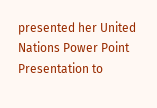presented her United Nations Power Point Presentation to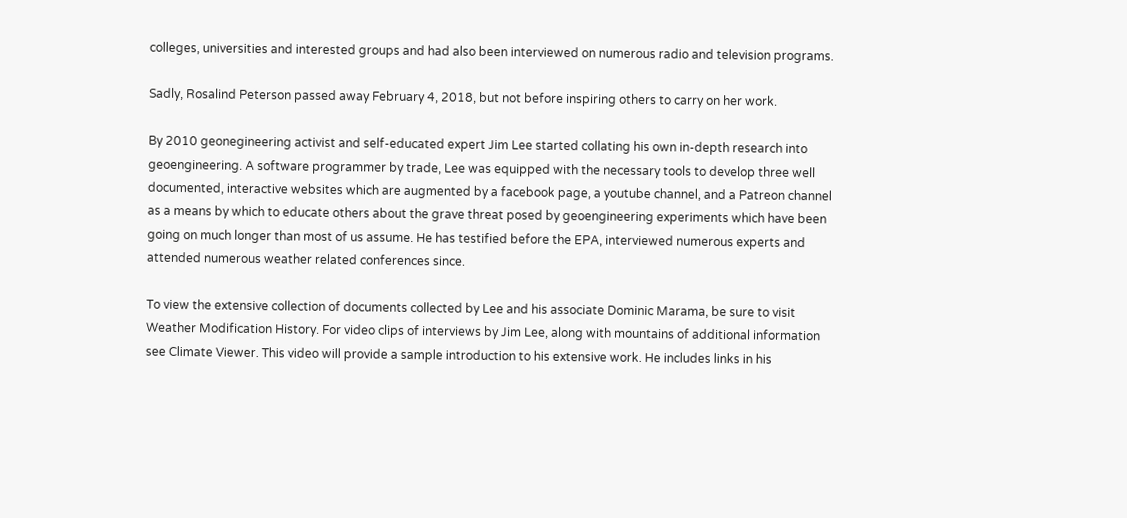colleges, universities and interested groups and had also been interviewed on numerous radio and television programs.

Sadly, Rosalind Peterson passed away February 4, 2018, but not before inspiring others to carry on her work.

By 2010 geonegineering activist and self-educated expert Jim Lee started collating his own in-depth research into geoengineering. A software programmer by trade, Lee was equipped with the necessary tools to develop three well documented, interactive websites which are augmented by a facebook page, a youtube channel, and a Patreon channel as a means by which to educate others about the grave threat posed by geoengineering experiments which have been going on much longer than most of us assume. He has testified before the EPA, interviewed numerous experts and attended numerous weather related conferences since.

To view the extensive collection of documents collected by Lee and his associate Dominic Marama, be sure to visit Weather Modification History. For video clips of interviews by Jim Lee, along with mountains of additional information see Climate Viewer. This video will provide a sample introduction to his extensive work. He includes links in his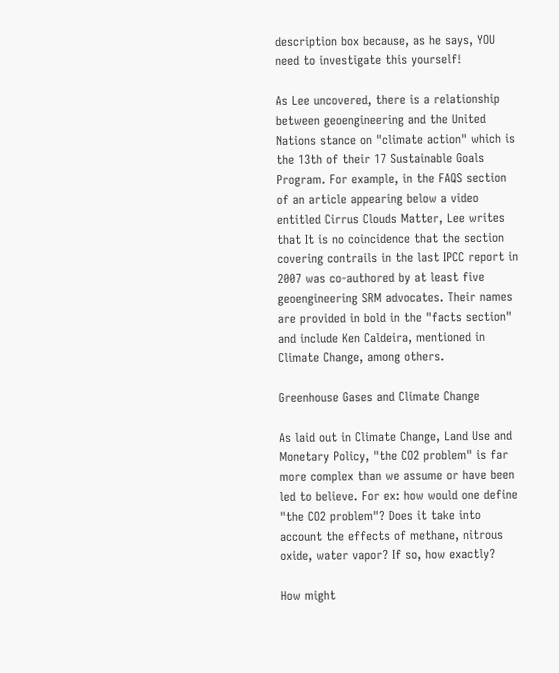description box because, as he says, YOU need to investigate this yourself!

As Lee uncovered, there is a relationship between geoengineering and the United Nations stance on "climate action" which is the 13th of their 17 Sustainable Goals Program. For example, in the FAQS section of an article appearing below a video entitled Cirrus Clouds Matter, Lee writes that It is no coincidence that the section covering contrails in the last IPCC report in 2007 was co-authored by at least five geoengineering SRM advocates. Their names are provided in bold in the "facts section" and include Ken Caldeira, mentioned in Climate Change, among others.

Greenhouse Gases and Climate Change

As laid out in Climate Change, Land Use and Monetary Policy, "the CO2 problem" is far more complex than we assume or have been led to believe. For ex: how would one define "the CO2 problem"? Does it take into account the effects of methane, nitrous oxide, water vapor? If so, how exactly?

How might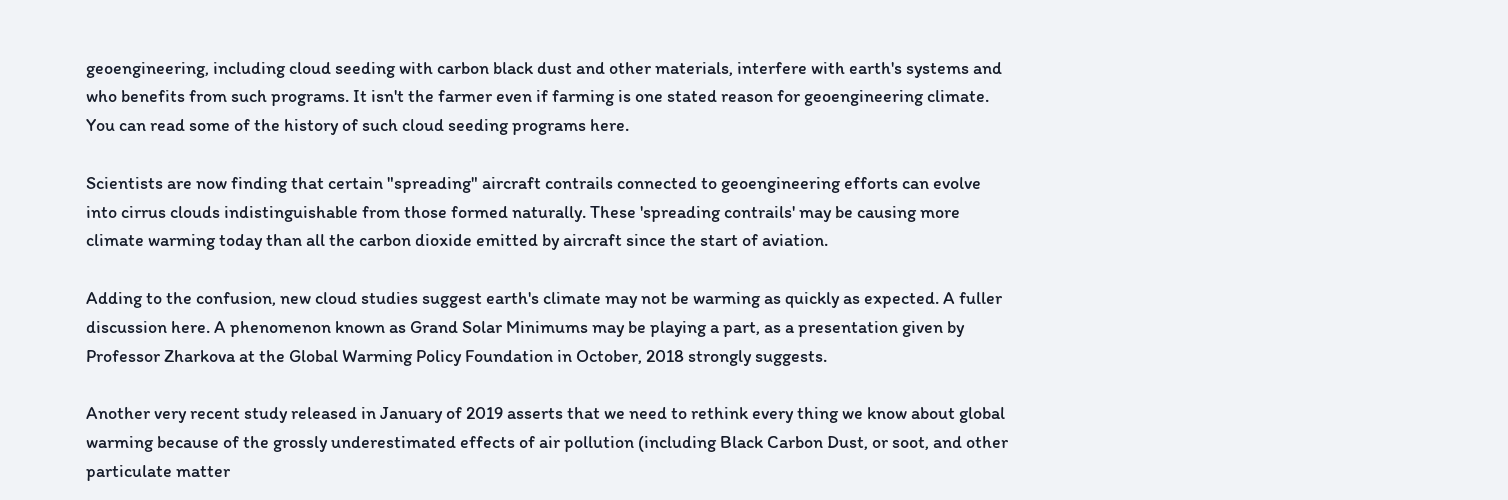geoengineering, including cloud seeding with carbon black dust and other materials, interfere with earth's systems and who benefits from such programs. It isn't the farmer even if farming is one stated reason for geoengineering climate. You can read some of the history of such cloud seeding programs here.

Scientists are now finding that certain "spreading" aircraft contrails connected to geoengineering efforts can evolve into cirrus clouds indistinguishable from those formed naturally. These 'spreading contrails' may be causing more climate warming today than all the carbon dioxide emitted by aircraft since the start of aviation.

Adding to the confusion, new cloud studies suggest earth's climate may not be warming as quickly as expected. A fuller discussion here. A phenomenon known as Grand Solar Minimums may be playing a part, as a presentation given by Professor Zharkova at the Global Warming Policy Foundation in October, 2018 strongly suggests.

Another very recent study released in January of 2019 asserts that we need to rethink every thing we know about global warming because of the grossly underestimated effects of air pollution (including Black Carbon Dust, or soot, and other particulate matter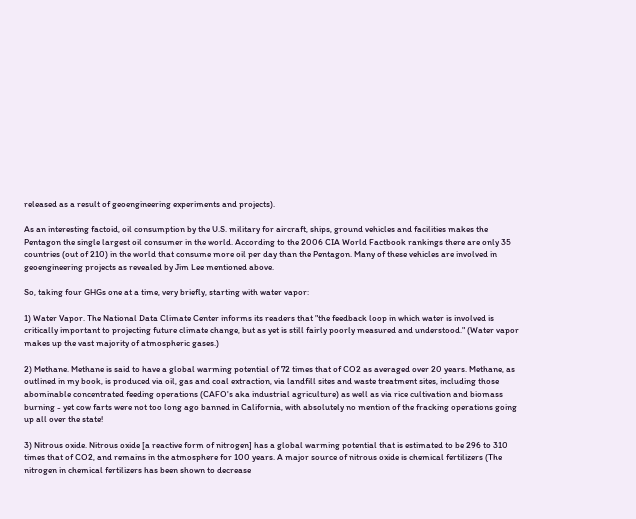released as a result of geoengineering experiments and projects).

As an interesting factoid, oil consumption by the U.S. military for aircraft, ships, ground vehicles and facilities makes the Pentagon the single largest oil consumer in the world. According to the 2006 CIA World Factbook rankings there are only 35 countries (out of 210) in the world that consume more oil per day than the Pentagon. Many of these vehicles are involved in geoengineering projects as revealed by Jim Lee mentioned above.

So, taking four GHGs one at a time, very briefly, starting with water vapor:

1) Water Vapor. The National Data Climate Center informs its readers that "the feedback loop in which water is involved is critically important to projecting future climate change, but as yet is still fairly poorly measured and understood." (Water vapor makes up the vast majority of atmospheric gases.)

2) Methane. Methane is said to have a global warming potential of 72 times that of CO2 as averaged over 20 years. Methane, as outlined in my book, is produced via oil, gas and coal extraction, via landfill sites and waste treatment sites, including those abominable concentrated feeding operations (CAFO's aka industrial agriculture) as well as via rice cultivation and biomass burning - yet cow farts were not too long ago banned in California, with absolutely no mention of the fracking operations going up all over the state!

3) Nitrous oxide. Nitrous oxide [a reactive form of nitrogen] has a global warming potential that is estimated to be 296 to 310 times that of CO2, and remains in the atmosphere for 100 years. A major source of nitrous oxide is chemical fertilizers (The nitrogen in chemical fertilizers has been shown to decrease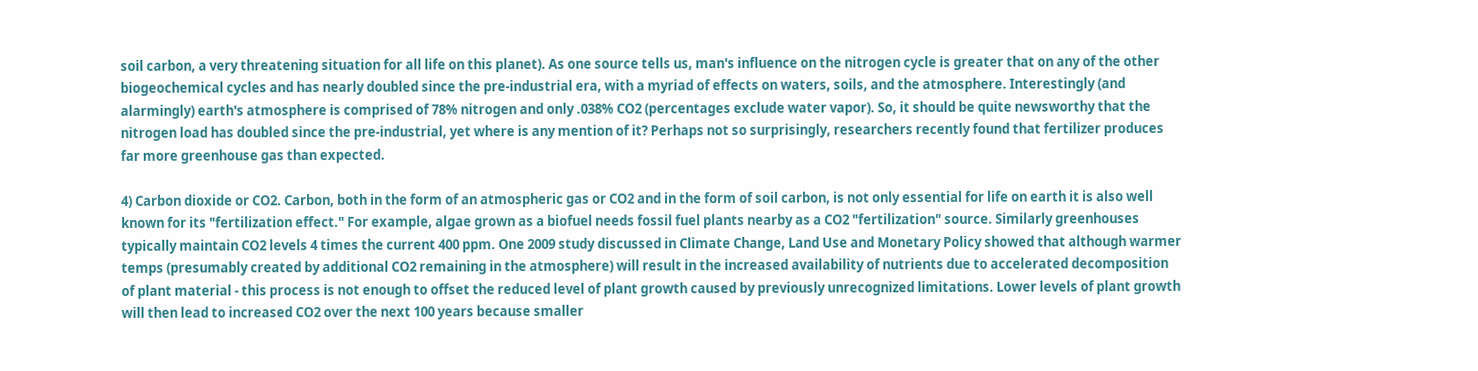soil carbon, a very threatening situation for all life on this planet). As one source tells us, man's influence on the nitrogen cycle is greater that on any of the other biogeochemical cycles and has nearly doubled since the pre-industrial era, with a myriad of effects on waters, soils, and the atmosphere. Interestingly (and alarmingly) earth's atmosphere is comprised of 78% nitrogen and only .038% CO2 (percentages exclude water vapor). So, it should be quite newsworthy that the nitrogen load has doubled since the pre-industrial, yet where is any mention of it? Perhaps not so surprisingly, researchers recently found that fertilizer produces far more greenhouse gas than expected.

4) Carbon dioxide or CO2. Carbon, both in the form of an atmospheric gas or CO2 and in the form of soil carbon, is not only essential for life on earth it is also well known for its "fertilization effect." For example, algae grown as a biofuel needs fossil fuel plants nearby as a CO2 "fertilization" source. Similarly greenhouses typically maintain CO2 levels 4 times the current 400 ppm. One 2009 study discussed in Climate Change, Land Use and Monetary Policy showed that although warmer temps (presumably created by additional CO2 remaining in the atmosphere) will result in the increased availability of nutrients due to accelerated decomposition of plant material - this process is not enough to offset the reduced level of plant growth caused by previously unrecognized limitations. Lower levels of plant growth will then lead to increased CO2 over the next 100 years because smaller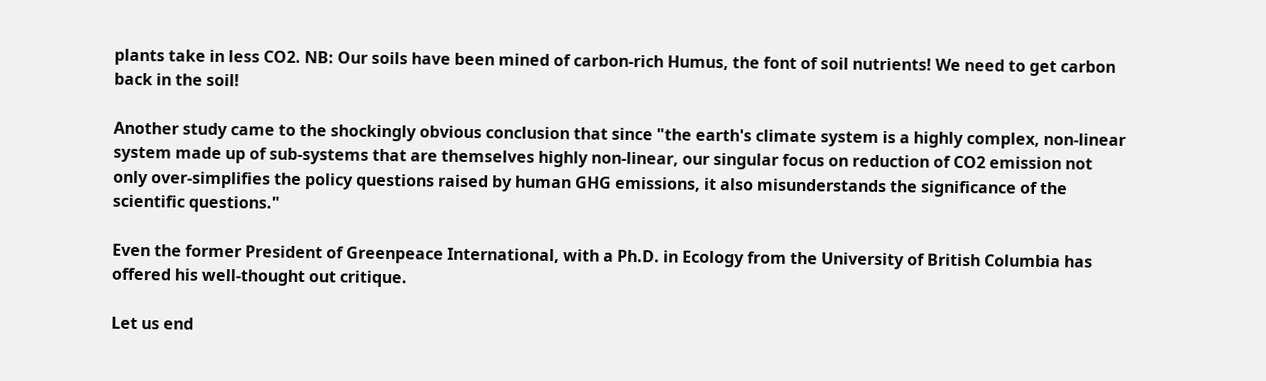plants take in less CO2. NB: Our soils have been mined of carbon-rich Humus, the font of soil nutrients! We need to get carbon back in the soil!

Another study came to the shockingly obvious conclusion that since "the earth's climate system is a highly complex, non-linear system made up of sub-systems that are themselves highly non-linear, our singular focus on reduction of CO2 emission not only over-simplifies the policy questions raised by human GHG emissions, it also misunderstands the significance of the scientific questions."

Even the former President of Greenpeace International, with a Ph.D. in Ecology from the University of British Columbia has offered his well-thought out critique.

Let us end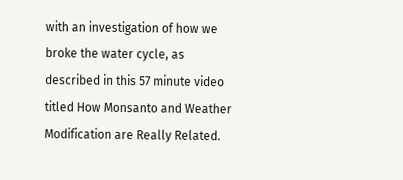with an investigation of how we broke the water cycle, as described in this 57 minute video titled How Monsanto and Weather Modification are Really Related.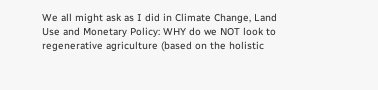We all might ask as I did in Climate Change, Land Use and Monetary Policy: WHY do we NOT look to regenerative agriculture (based on the holistic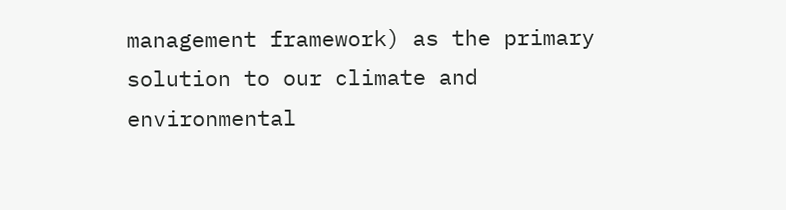management framework) as the primary solution to our climate and environmental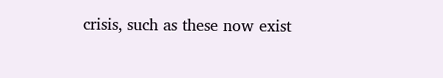crisis, such as these now exist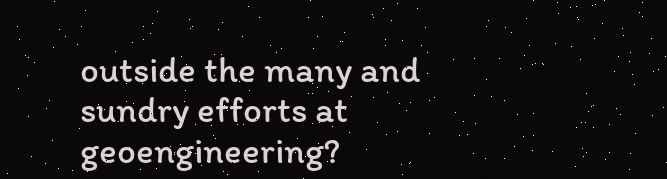outside the many and sundry efforts at geoengineering?